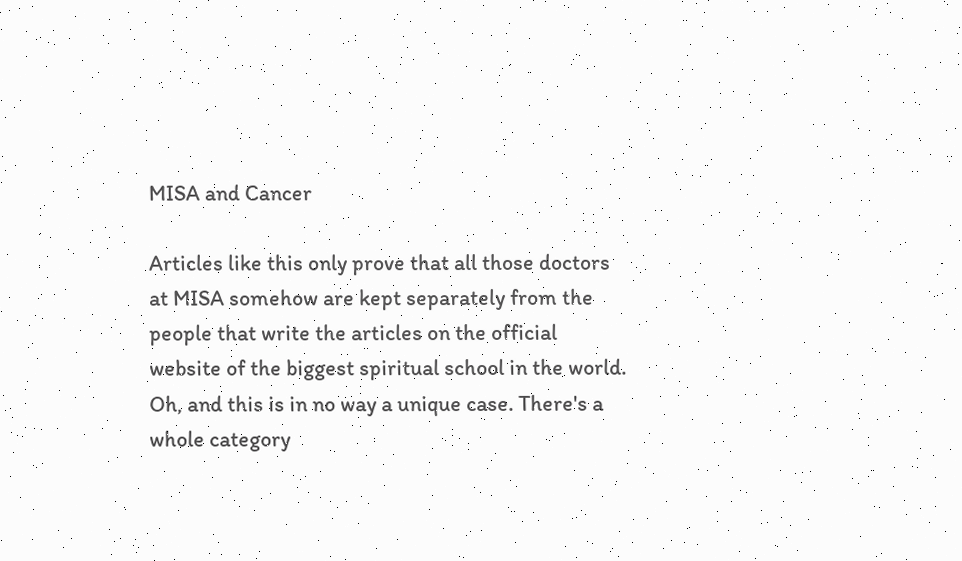MISA and Cancer

Articles like this only prove that all those doctors at MISA somehow are kept separately from the people that write the articles on the official website of the biggest spiritual school in the world.
Oh, and this is in no way a unique case. There's a whole category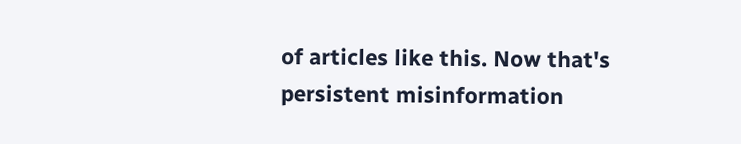of articles like this. Now that's persistent misinformation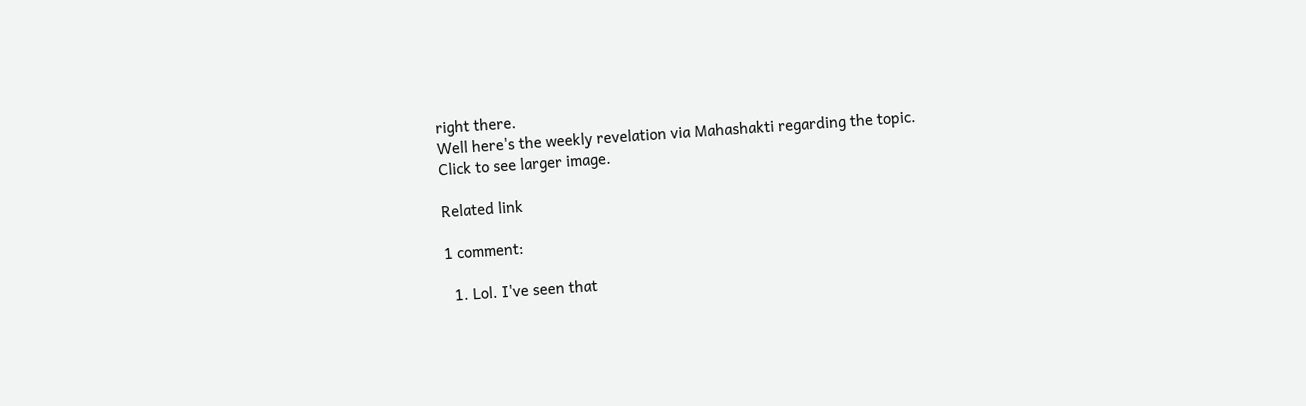right there.
Well here's the weekly revelation via Mahashakti regarding the topic.
Click to see larger image.

Related link

1 comment:

  1. Lol. I've seen that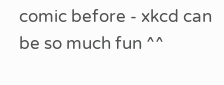comic before - xkcd can be so much fun ^^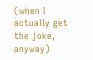(when I actually get the joke, anyway)